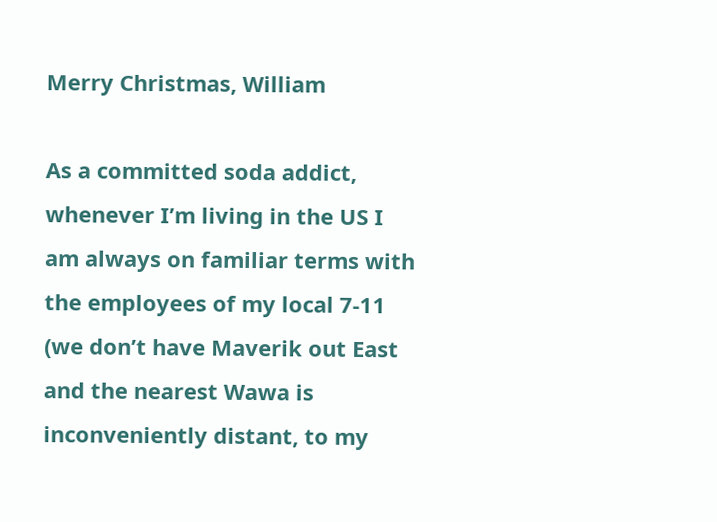Merry Christmas, William

As a committed soda addict, whenever I’m living in the US I am always on familiar terms with the employees of my local 7-11 (we don’t have Maverik out East and the nearest Wawa is inconveniently distant, to my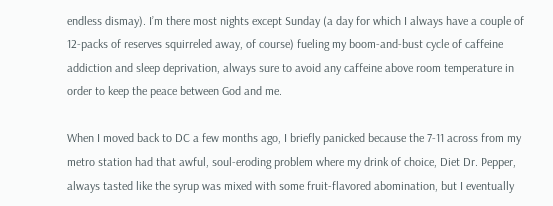endless dismay). I’m there most nights except Sunday (a day for which I always have a couple of 12-packs of reserves squirreled away, of course) fueling my boom-and-bust cycle of caffeine addiction and sleep deprivation, always sure to avoid any caffeine above room temperature in order to keep the peace between God and me.

When I moved back to DC a few months ago, I briefly panicked because the 7-11 across from my metro station had that awful, soul-eroding problem where my drink of choice, Diet Dr. Pepper, always tasted like the syrup was mixed with some fruit-flavored abomination, but I eventually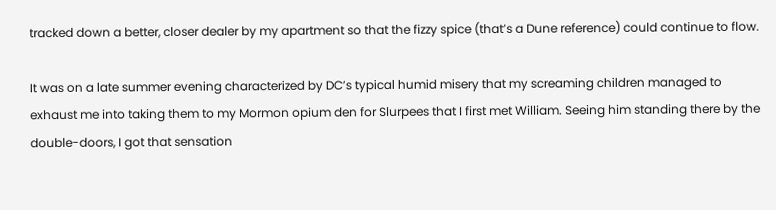tracked down a better, closer dealer by my apartment so that the fizzy spice (that’s a Dune reference) could continue to flow.

It was on a late summer evening characterized by DC’s typical humid misery that my screaming children managed to exhaust me into taking them to my Mormon opium den for Slurpees that I first met William. Seeing him standing there by the double-doors, I got that sensation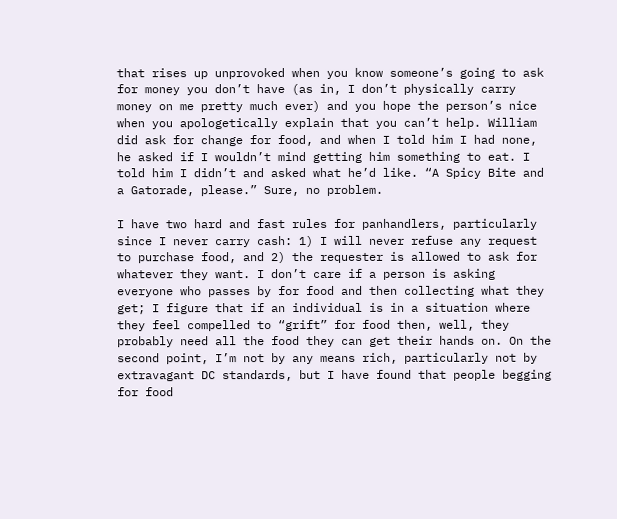that rises up unprovoked when you know someone’s going to ask for money you don’t have (as in, I don’t physically carry money on me pretty much ever) and you hope the person’s nice when you apologetically explain that you can’t help. William did ask for change for food, and when I told him I had none, he asked if I wouldn’t mind getting him something to eat. I told him I didn’t and asked what he’d like. “A Spicy Bite and a Gatorade, please.” Sure, no problem.

I have two hard and fast rules for panhandlers, particularly since I never carry cash: 1) I will never refuse any request to purchase food, and 2) the requester is allowed to ask for whatever they want. I don’t care if a person is asking everyone who passes by for food and then collecting what they get; I figure that if an individual is in a situation where they feel compelled to “grift” for food then, well, they probably need all the food they can get their hands on. On the second point, I’m not by any means rich, particularly not by extravagant DC standards, but I have found that people begging for food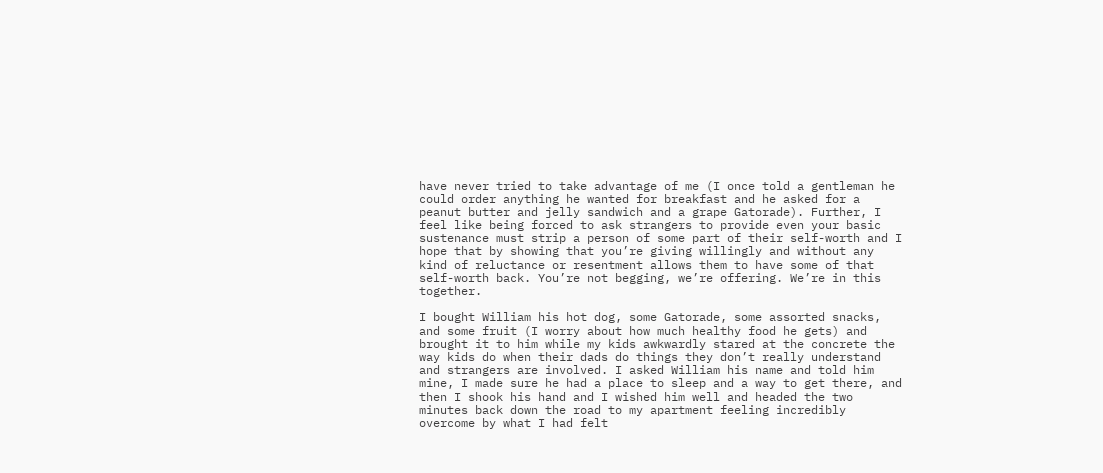have never tried to take advantage of me (I once told a gentleman he could order anything he wanted for breakfast and he asked for a peanut butter and jelly sandwich and a grape Gatorade). Further, I feel like being forced to ask strangers to provide even your basic sustenance must strip a person of some part of their self-worth and I hope that by showing that you’re giving willingly and without any kind of reluctance or resentment allows them to have some of that self-worth back. You’re not begging, we’re offering. We’re in this together.

I bought William his hot dog, some Gatorade, some assorted snacks, and some fruit (I worry about how much healthy food he gets) and brought it to him while my kids awkwardly stared at the concrete the way kids do when their dads do things they don’t really understand and strangers are involved. I asked William his name and told him mine, I made sure he had a place to sleep and a way to get there, and then I shook his hand and I wished him well and headed the two minutes back down the road to my apartment feeling incredibly overcome by what I had felt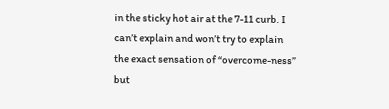in the sticky hot air at the 7-11 curb. I can’t explain and won’t try to explain the exact sensation of “overcome-ness” but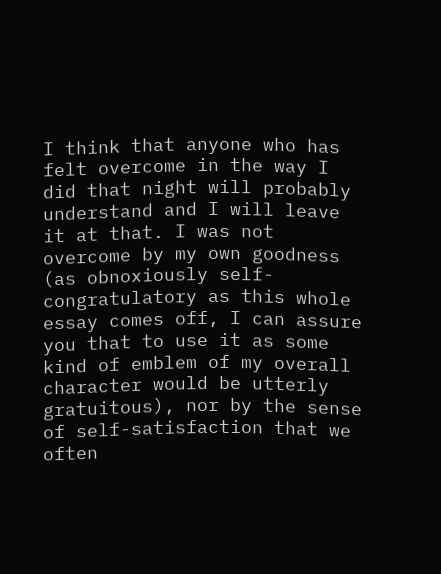I think that anyone who has felt overcome in the way I did that night will probably understand and I will leave it at that. I was not overcome by my own goodness (as obnoxiously self-congratulatory as this whole essay comes off, I can assure you that to use it as some kind of emblem of my overall character would be utterly gratuitous), nor by the sense of self-satisfaction that we often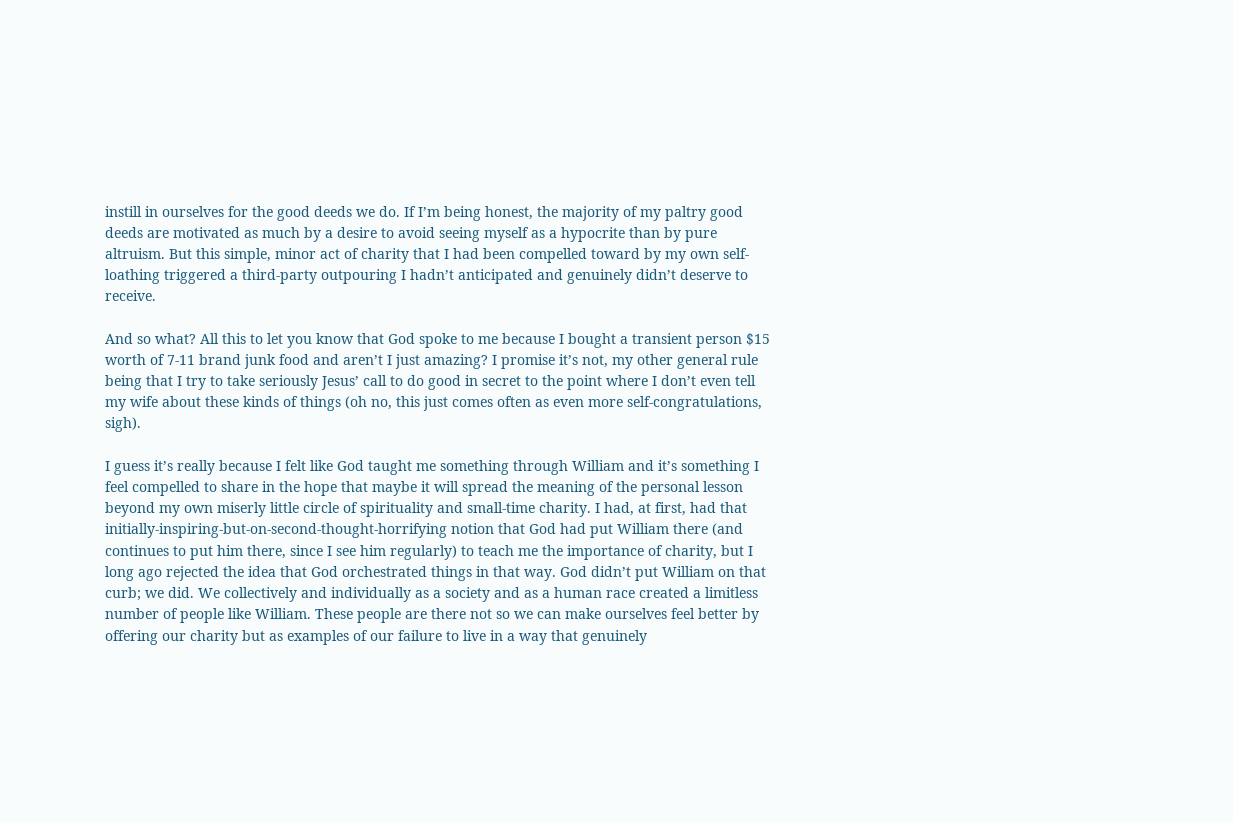instill in ourselves for the good deeds we do. If I’m being honest, the majority of my paltry good deeds are motivated as much by a desire to avoid seeing myself as a hypocrite than by pure altruism. But this simple, minor act of charity that I had been compelled toward by my own self-loathing triggered a third-party outpouring I hadn’t anticipated and genuinely didn’t deserve to receive.

And so what? All this to let you know that God spoke to me because I bought a transient person $15 worth of 7-11 brand junk food and aren’t I just amazing? I promise it’s not, my other general rule being that I try to take seriously Jesus’ call to do good in secret to the point where I don’t even tell my wife about these kinds of things (oh no, this just comes often as even more self-congratulations, sigh).

I guess it’s really because I felt like God taught me something through William and it’s something I feel compelled to share in the hope that maybe it will spread the meaning of the personal lesson beyond my own miserly little circle of spirituality and small-time charity. I had, at first, had that initially-inspiring-but-on-second-thought-horrifying notion that God had put William there (and continues to put him there, since I see him regularly) to teach me the importance of charity, but I long ago rejected the idea that God orchestrated things in that way. God didn’t put William on that curb; we did. We collectively and individually as a society and as a human race created a limitless number of people like William. These people are there not so we can make ourselves feel better by offering our charity but as examples of our failure to live in a way that genuinely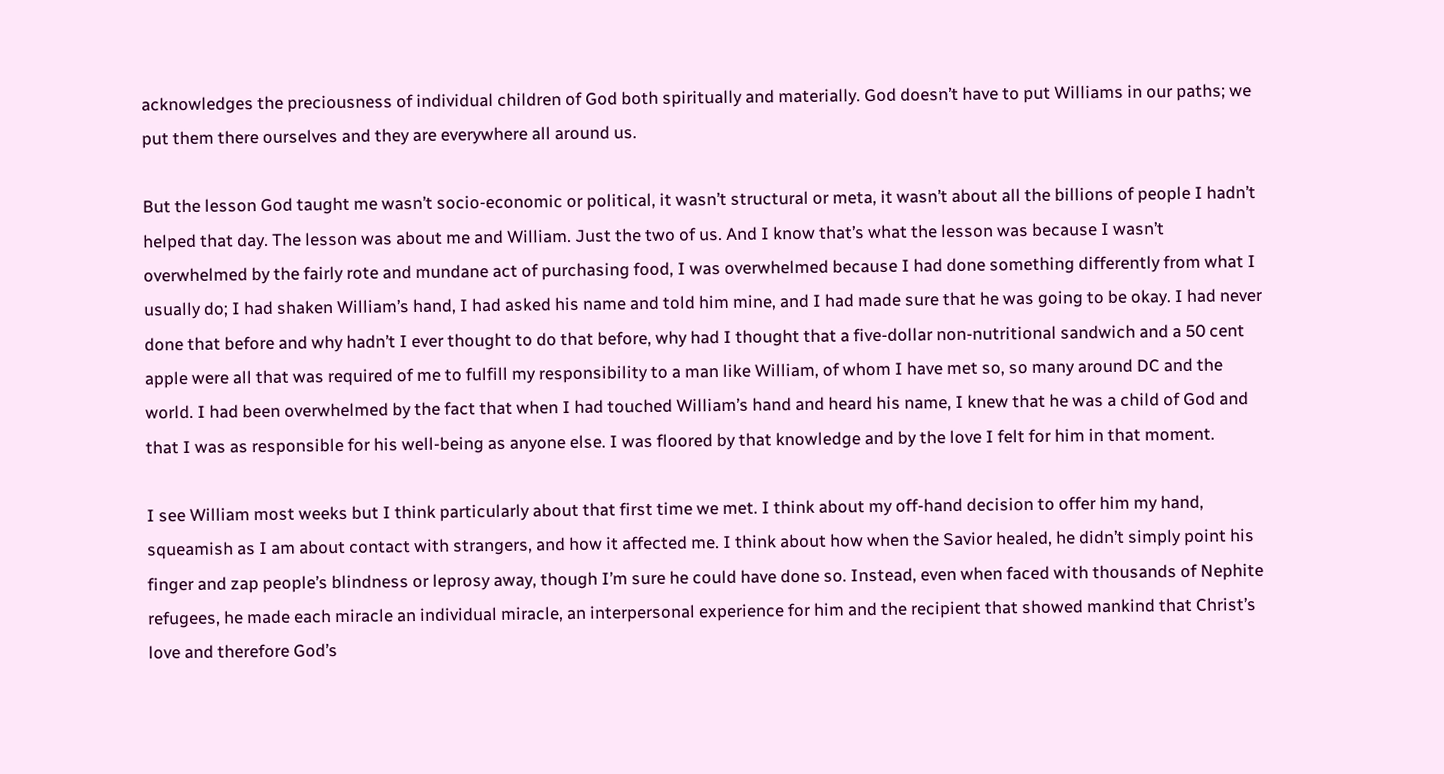acknowledges the preciousness of individual children of God both spiritually and materially. God doesn’t have to put Williams in our paths; we put them there ourselves and they are everywhere all around us.

But the lesson God taught me wasn’t socio-economic or political, it wasn’t structural or meta, it wasn’t about all the billions of people I hadn’t helped that day. The lesson was about me and William. Just the two of us. And I know that’s what the lesson was because I wasn’t overwhelmed by the fairly rote and mundane act of purchasing food, I was overwhelmed because I had done something differently from what I usually do; I had shaken William’s hand, I had asked his name and told him mine, and I had made sure that he was going to be okay. I had never done that before and why hadn’t I ever thought to do that before, why had I thought that a five-dollar non-nutritional sandwich and a 50 cent apple were all that was required of me to fulfill my responsibility to a man like William, of whom I have met so, so many around DC and the world. I had been overwhelmed by the fact that when I had touched William’s hand and heard his name, I knew that he was a child of God and that I was as responsible for his well-being as anyone else. I was floored by that knowledge and by the love I felt for him in that moment.

I see William most weeks but I think particularly about that first time we met. I think about my off-hand decision to offer him my hand, squeamish as I am about contact with strangers, and how it affected me. I think about how when the Savior healed, he didn’t simply point his finger and zap people’s blindness or leprosy away, though I’m sure he could have done so. Instead, even when faced with thousands of Nephite refugees, he made each miracle an individual miracle, an interpersonal experience for him and the recipient that showed mankind that Christ’s love and therefore God’s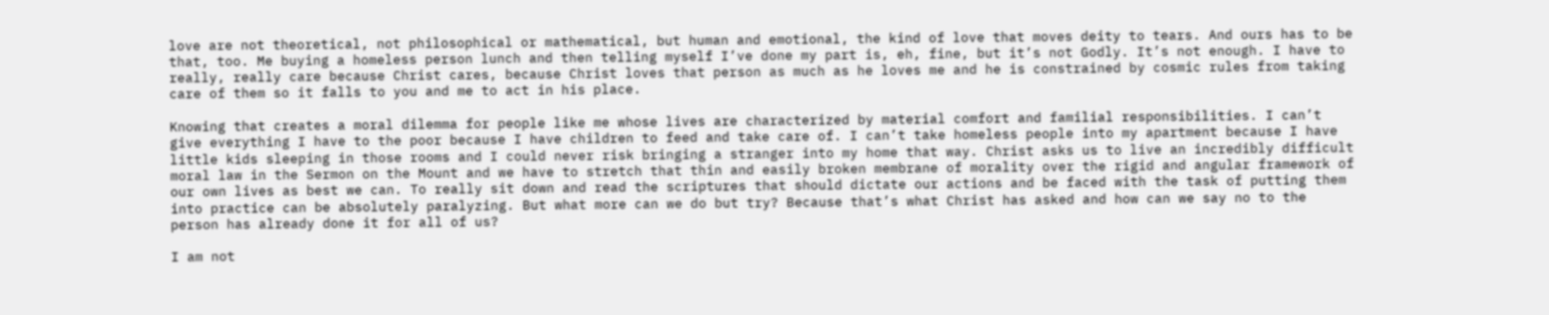love are not theoretical, not philosophical or mathematical, but human and emotional, the kind of love that moves deity to tears. And ours has to be that, too. Me buying a homeless person lunch and then telling myself I’ve done my part is, eh, fine, but it’s not Godly. It’s not enough. I have to really, really care because Christ cares, because Christ loves that person as much as he loves me and he is constrained by cosmic rules from taking care of them so it falls to you and me to act in his place.

Knowing that creates a moral dilemma for people like me whose lives are characterized by material comfort and familial responsibilities. I can’t give everything I have to the poor because I have children to feed and take care of. I can’t take homeless people into my apartment because I have little kids sleeping in those rooms and I could never risk bringing a stranger into my home that way. Christ asks us to live an incredibly difficult moral law in the Sermon on the Mount and we have to stretch that thin and easily broken membrane of morality over the rigid and angular framework of our own lives as best we can. To really sit down and read the scriptures that should dictate our actions and be faced with the task of putting them into practice can be absolutely paralyzing. But what more can we do but try? Because that’s what Christ has asked and how can we say no to the person has already done it for all of us?

I am not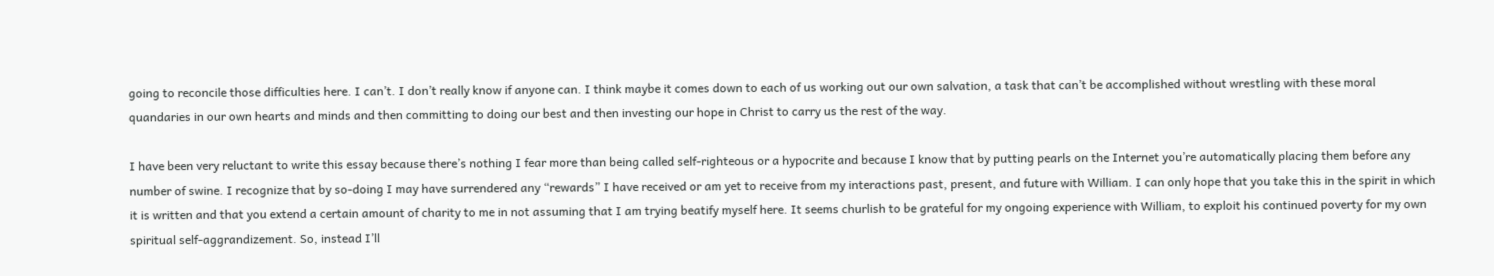going to reconcile those difficulties here. I can’t. I don’t really know if anyone can. I think maybe it comes down to each of us working out our own salvation, a task that can’t be accomplished without wrestling with these moral quandaries in our own hearts and minds and then committing to doing our best and then investing our hope in Christ to carry us the rest of the way.

I have been very reluctant to write this essay because there’s nothing I fear more than being called self-righteous or a hypocrite and because I know that by putting pearls on the Internet you’re automatically placing them before any number of swine. I recognize that by so-doing I may have surrendered any “rewards” I have received or am yet to receive from my interactions past, present, and future with William. I can only hope that you take this in the spirit in which it is written and that you extend a certain amount of charity to me in not assuming that I am trying beatify myself here. It seems churlish to be grateful for my ongoing experience with William, to exploit his continued poverty for my own spiritual self-aggrandizement. So, instead I’ll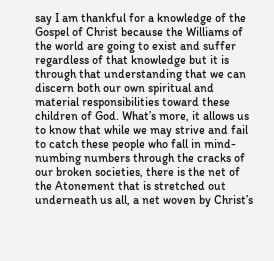say I am thankful for a knowledge of the Gospel of Christ because the Williams of the world are going to exist and suffer regardless of that knowledge but it is through that understanding that we can discern both our own spiritual and material responsibilities toward these children of God. What’s more, it allows us to know that while we may strive and fail to catch these people who fall in mind-numbing numbers through the cracks of our broken societies, there is the net of the Atonement that is stretched out underneath us all, a net woven by Christ’s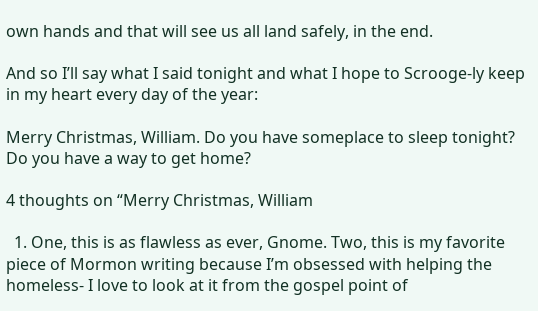own hands and that will see us all land safely, in the end.

And so I’ll say what I said tonight and what I hope to Scrooge-ly keep in my heart every day of the year:

Merry Christmas, William. Do you have someplace to sleep tonight? Do you have a way to get home?

4 thoughts on “Merry Christmas, William

  1. One, this is as flawless as ever, Gnome. Two, this is my favorite piece of Mormon writing because I’m obsessed with helping the homeless- I love to look at it from the gospel point of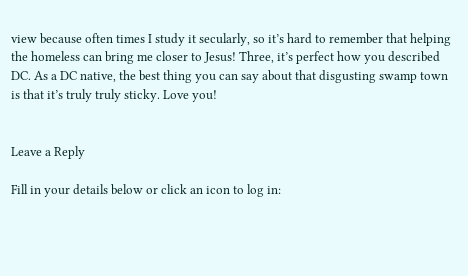view because often times I study it secularly, so it’s hard to remember that helping the homeless can bring me closer to Jesus! Three, it’s perfect how you described DC. As a DC native, the best thing you can say about that disgusting swamp town is that it’s truly truly sticky. Love you!


Leave a Reply

Fill in your details below or click an icon to log in: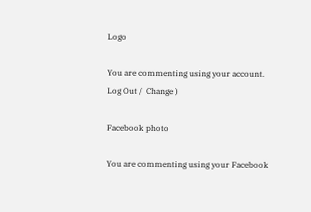Logo

You are commenting using your account. Log Out /  Change )

Facebook photo

You are commenting using your Facebook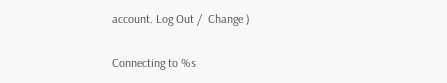account. Log Out /  Change )

Connecting to %s